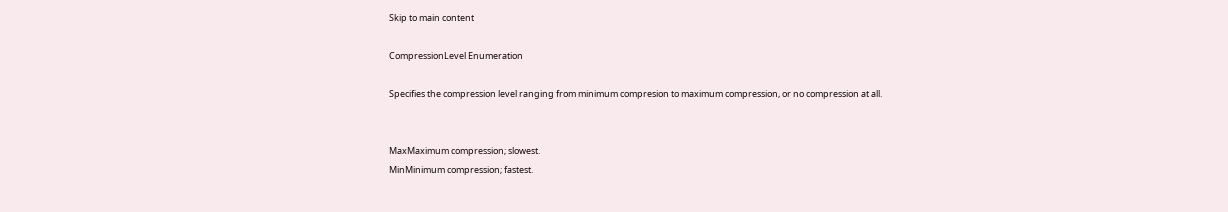Skip to main content

CompressionLevel Enumeration

Specifies the compression level ranging from minimum compresion to maximum compression, or no compression at all.


MaxMaximum compression; slowest.
MinMinimum compression; fastest.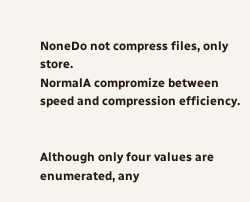NoneDo not compress files, only store.
NormalA compromize between speed and compression efficiency.


Although only four values are enumerated, any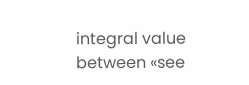integral value between «see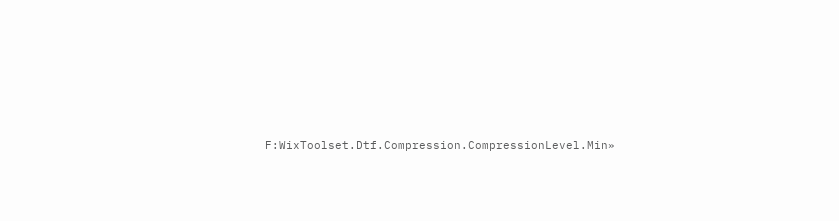F:WixToolset.Dtf.Compression.CompressionLevel.Min»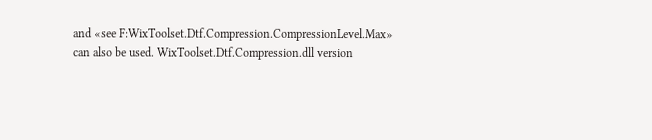and «see F:WixToolset.Dtf.Compression.CompressionLevel.Max» can also be used. WixToolset.Dtf.Compression.dll version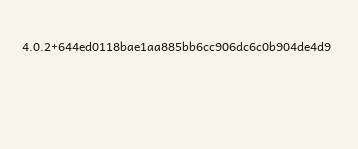4.0.2+644ed0118bae1aa885bb6cc906dc6c0b904de4d9